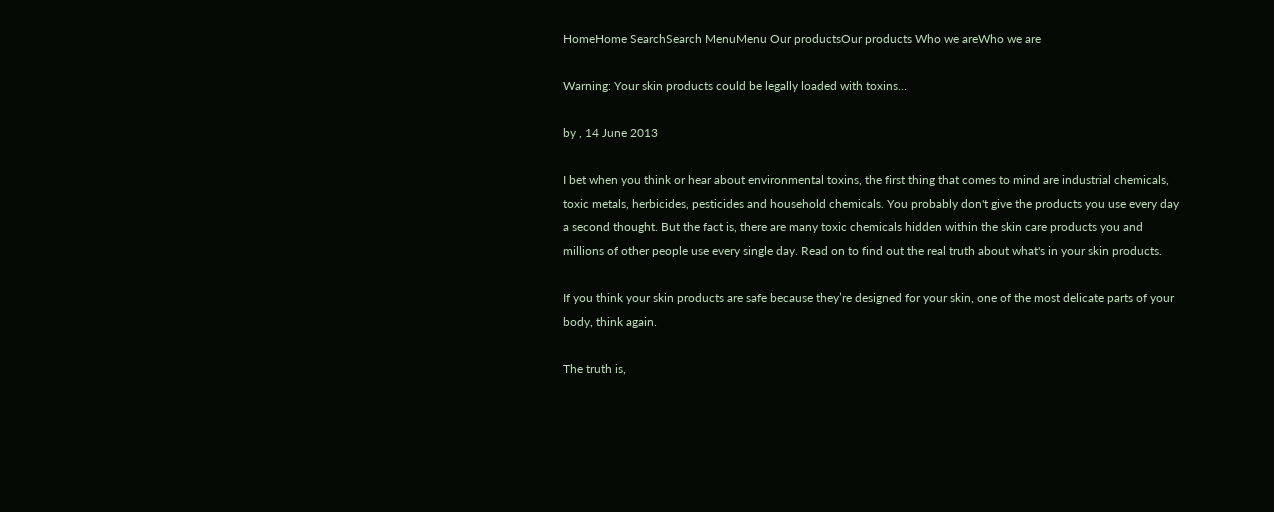HomeHome SearchSearch MenuMenu Our productsOur products Who we areWho we are

Warning: Your skin products could be legally loaded with toxins…

by , 14 June 2013

I bet when you think or hear about environmental toxins, the first thing that comes to mind are industrial chemicals, toxic metals, herbicides, pesticides and household chemicals. You probably don't give the products you use every day a second thought. But the fact is, there are many toxic chemicals hidden within the skin care products you and millions of other people use every single day. Read on to find out the real truth about what's in your skin products.

If you think your skin products are safe because they’re designed for your skin, one of the most delicate parts of your body, think again.

The truth is,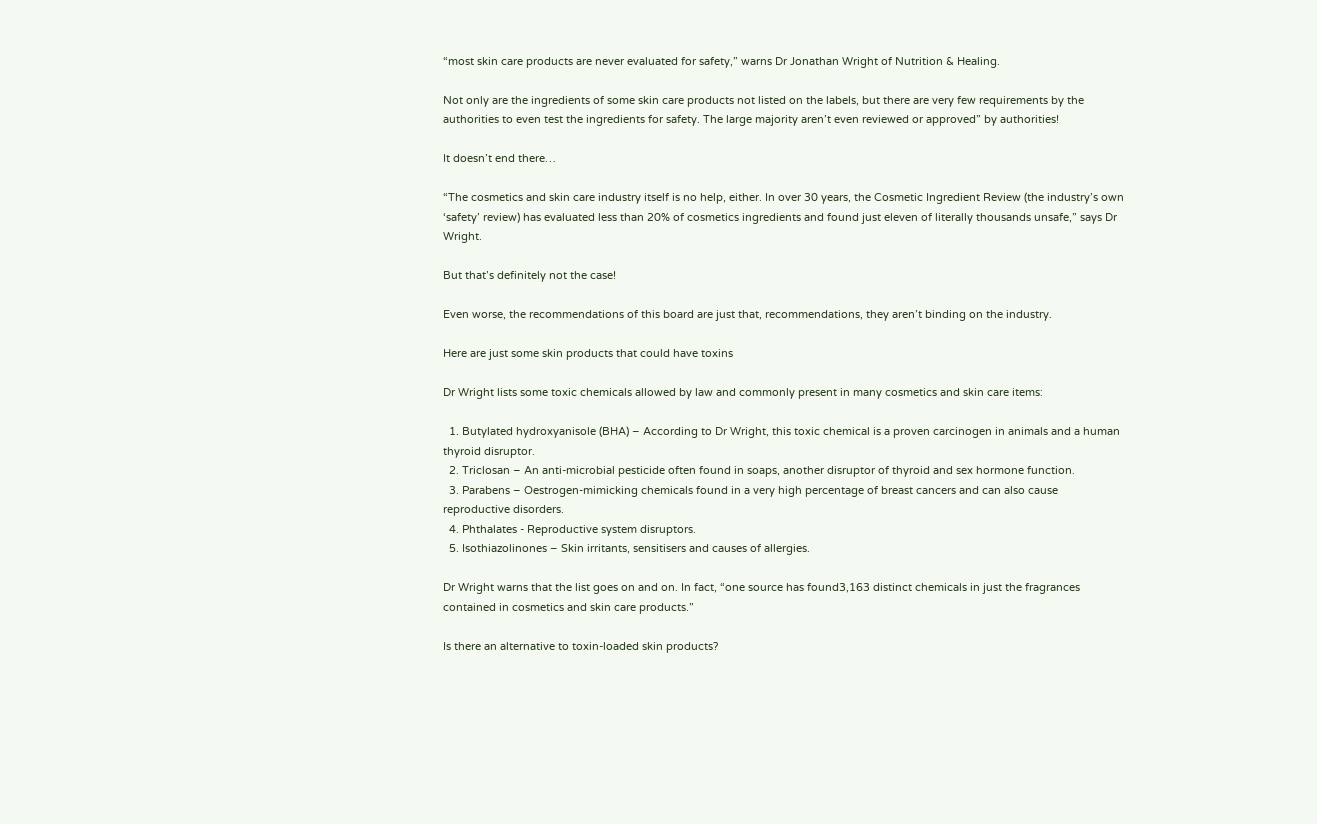“most skin care products are never evaluated for safety,” warns Dr Jonathan Wright of Nutrition & Healing.

Not only are the ingredients of some skin care products not listed on the labels, but there are very few requirements by the authorities to even test the ingredients for safety. The large majority aren’t even reviewed or approved” by authorities!

It doesn’t end there…

“The cosmetics and skin care industry itself is no help, either. In over 30 years, the Cosmetic Ingredient Review (the industry’s own ‘safety’ review) has evaluated less than 20% of cosmetics ingredients and found just eleven of literally thousands unsafe,” says Dr Wright.

But that’s definitely not the case!

Even worse, the recommendations of this board are just that, recommendations, they aren’t binding on the industry.

Here are just some skin products that could have toxins

Dr Wright lists some toxic chemicals allowed by law and commonly present in many cosmetics and skin care items:

  1. Butylated hydroxyanisole (BHA) – According to Dr Wright, this toxic chemical is a proven carcinogen in animals and a human thyroid disruptor.
  2. Triclosan – An anti-microbial pesticide often found in soaps, another disruptor of thyroid and sex hormone function.
  3. Parabens – Oestrogen-mimicking chemicals found in a very high percentage of breast cancers and can also cause reproductive disorders.
  4. Phthalates - Reproductive system disruptors.
  5. Isothiazolinones – Skin irritants, sensitisers and causes of allergies.

Dr Wright warns that the list goes on and on. In fact, “one source has found3,163 distinct chemicals in just the fragrances contained in cosmetics and skin care products.”

Is there an alternative to toxin-loaded skin products?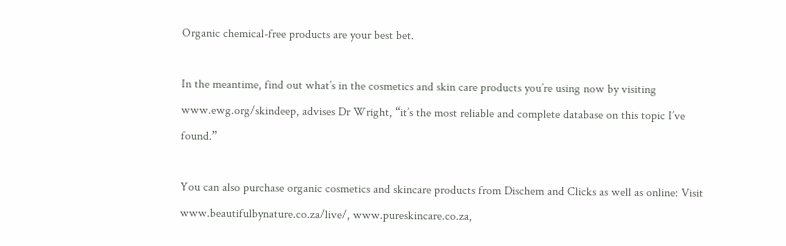Organic chemical-free products are your best bet.

In the meantime, find out what’s in the cosmetics and skin care products you’re using now by visiting www.ewg.org/skindeep, advises Dr Wright, “it’s the most reliable and complete database on this topic I’ve found.”

You can also purchase organic cosmetics and skincare products from Dischem and Clicks as well as online: Visit www.beautifulbynature.co.za/live/, www.pureskincare.co.za,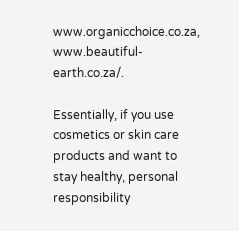www.organicchoice.co.za, www.beautiful-earth.co.za/.

Essentially, if you use cosmetics or skin care products and want to stay healthy, personal responsibility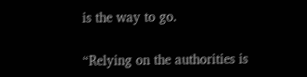is the way to go.

“Relying on the authorities is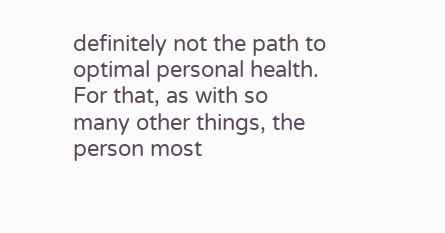definitely not the path to optimal personal health. For that, as with so many other things, the person most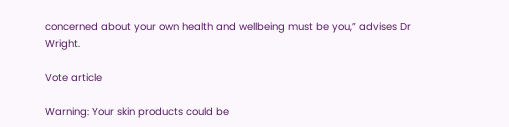concerned about your own health and wellbeing must be you,” advises Dr Wright.

Vote article

Warning: Your skin products could be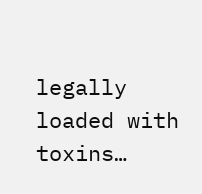legally loaded with toxins…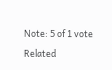Note: 5 of 1 vote

Related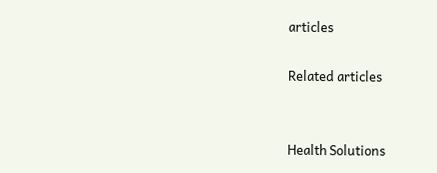articles

Related articles


Health Solutions